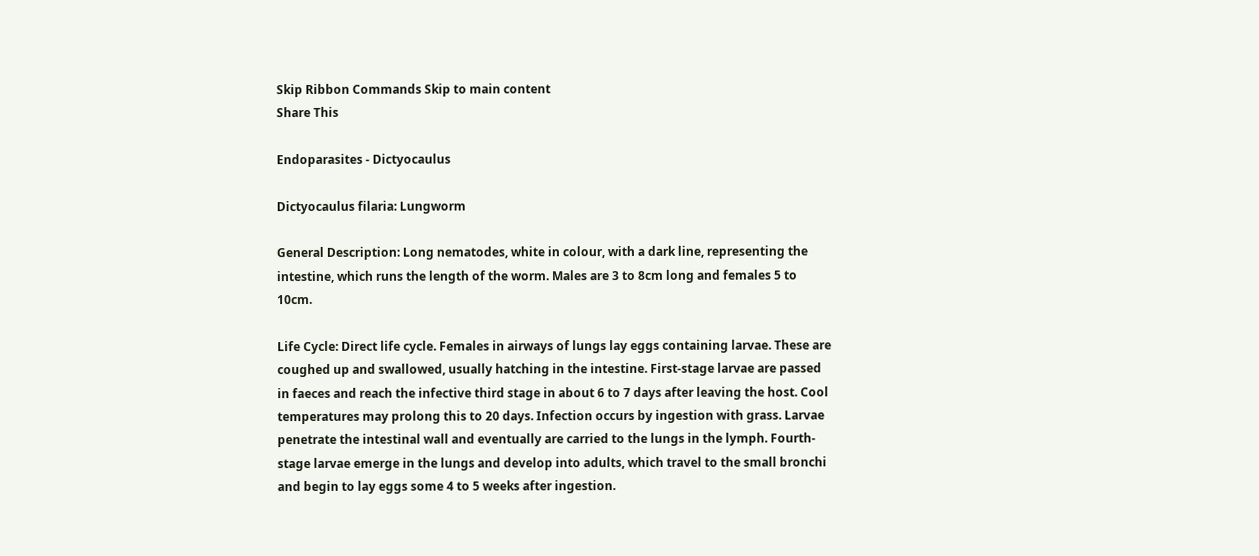Skip Ribbon Commands Skip to main content
Share This

Endoparasites - Dictyocaulus

Dictyocaulus filaria: Lungworm

General Description: Long nematodes, white in colour, with a dark line, representing the intestine, which runs the length of the worm. Males are 3 to 8cm long and females 5 to 10cm.

Life Cycle: Direct life cycle. Females in airways of lungs lay eggs containing larvae. These are coughed up and swallowed, usually hatching in the intestine. First-stage larvae are passed in faeces and reach the infective third stage in about 6 to 7 days after leaving the host. Cool temperatures may prolong this to 20 days. Infection occurs by ingestion with grass. Larvae penetrate the intestinal wall and eventually are carried to the lungs in the lymph. Fourth-stage larvae emerge in the lungs and develop into adults, which travel to the small bronchi and begin to lay eggs some 4 to 5 weeks after ingestion.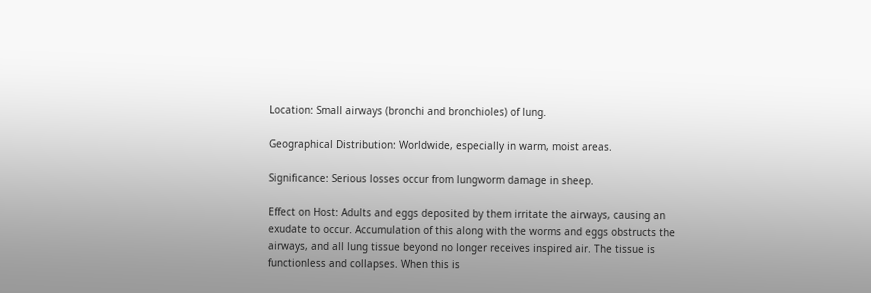Location: Small airways (bronchi and bronchioles) of lung.

Geographical Distribution: Worldwide, especially in warm, moist areas.

Significance: Serious losses occur from lungworm damage in sheep.

Effect on Host: Adults and eggs deposited by them irritate the airways, causing an exudate to occur. Accumulation of this along with the worms and eggs obstructs the airways, and all lung tissue beyond no longer receives inspired air. The tissue is functionless and collapses. When this is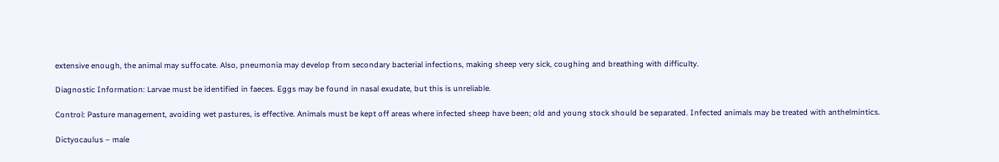extensive enough, the animal may suffocate. Also, pneumonia may develop from secondary bacterial infections, making sheep very sick, coughing and breathing with difficulty.

Diagnostic Information: Larvae must be identified in faeces. Eggs may be found in nasal exudate, but this is unreliable.

Control: Pasture management, avoiding wet pastures, is effective. Animals must be kept off areas where infected sheep have been; old and young stock should be separated. Infected animals may be treated with anthelmintics.

Dictyocaulus – male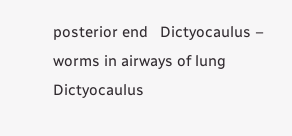posterior end   Dictyocaulus – worms in airways of lung   Dictyocaulus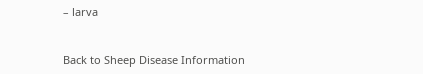– larva


Back to Sheep Disease Information